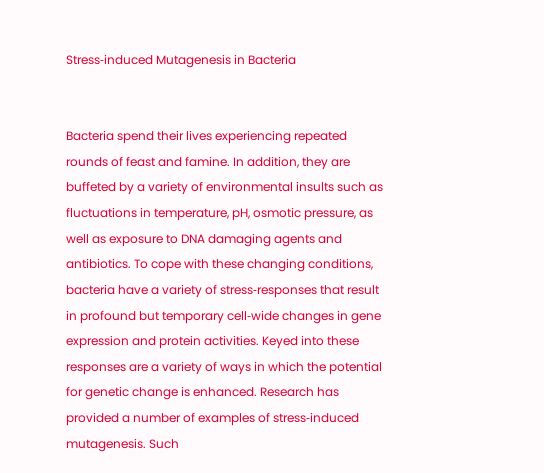Stress‐induced Mutagenesis in Bacteria


Bacteria spend their lives experiencing repeated rounds of feast and famine. In addition, they are buffeted by a variety of environmental insults such as fluctuations in temperature, pH, osmotic pressure, as well as exposure to DNA damaging agents and antibiotics. To cope with these changing conditions, bacteria have a variety of stress‐responses that result in profound but temporary cell‐wide changes in gene expression and protein activities. Keyed into these responses are a variety of ways in which the potential for genetic change is enhanced. Research has provided a number of examples of stress‐induced mutagenesis. Such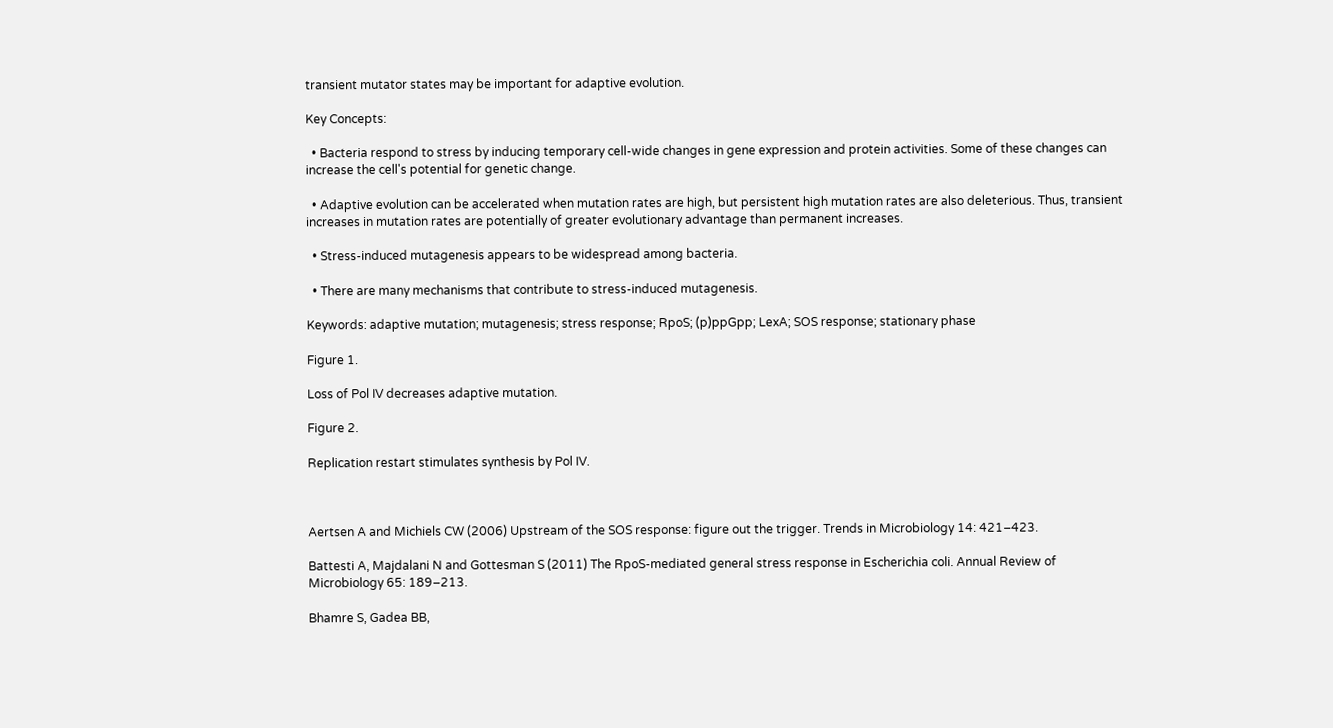transient mutator states may be important for adaptive evolution.

Key Concepts:

  • Bacteria respond to stress by inducing temporary cell‐wide changes in gene expression and protein activities. Some of these changes can increase the cell's potential for genetic change.

  • Adaptive evolution can be accelerated when mutation rates are high, but persistent high mutation rates are also deleterious. Thus, transient increases in mutation rates are potentially of greater evolutionary advantage than permanent increases.

  • Stress‐induced mutagenesis appears to be widespread among bacteria.

  • There are many mechanisms that contribute to stress‐induced mutagenesis.

Keywords: adaptive mutation; mutagenesis; stress response; RpoS; (p)ppGpp; LexA; SOS response; stationary phase

Figure 1.

Loss of Pol IV decreases adaptive mutation.

Figure 2.

Replication restart stimulates synthesis by Pol IV.



Aertsen A and Michiels CW (2006) Upstream of the SOS response: figure out the trigger. Trends in Microbiology 14: 421–423.

Battesti A, Majdalani N and Gottesman S (2011) The RpoS‐mediated general stress response in Escherichia coli. Annual Review of Microbiology 65: 189–213.

Bhamre S, Gadea BB,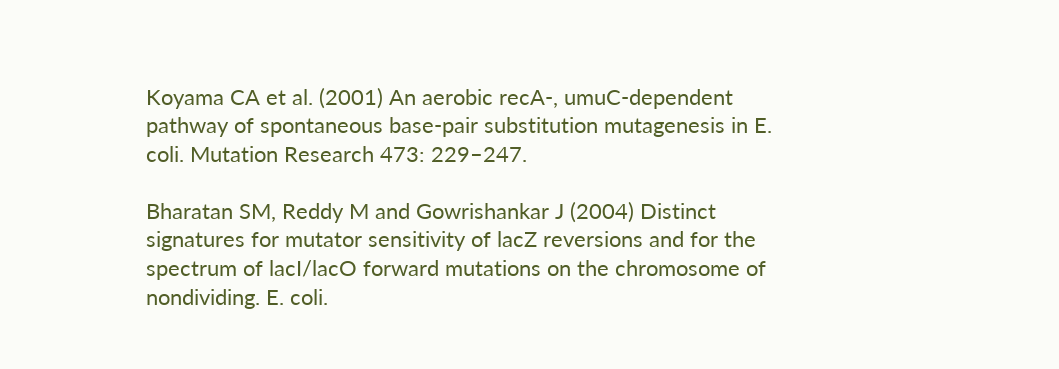Koyama CA et al. (2001) An aerobic recA‐, umuC‐dependent pathway of spontaneous base‐pair substitution mutagenesis in E. coli. Mutation Research 473: 229–247.

Bharatan SM, Reddy M and Gowrishankar J (2004) Distinct signatures for mutator sensitivity of lacZ reversions and for the spectrum of lacI/lacO forward mutations on the chromosome of nondividing. E. coli.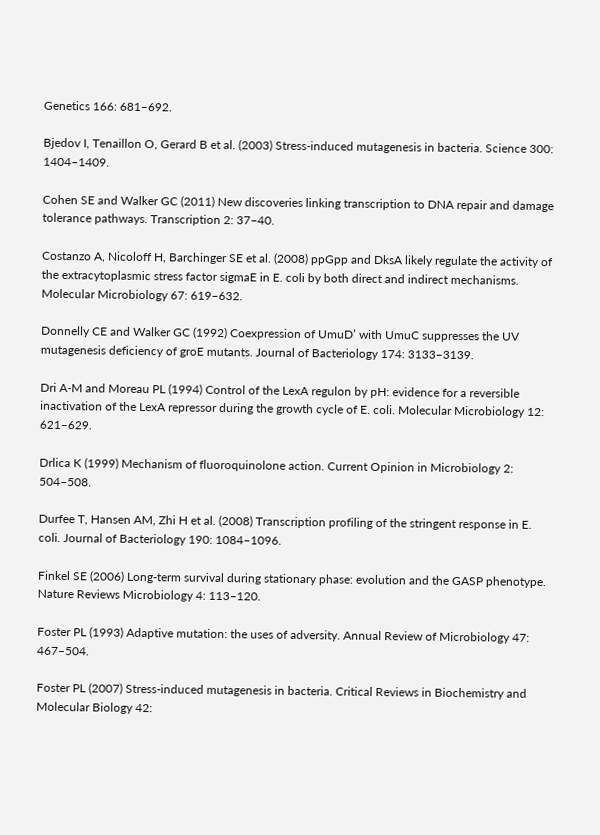Genetics 166: 681–692.

Bjedov I, Tenaillon O, Gerard B et al. (2003) Stress‐induced mutagenesis in bacteria. Science 300: 1404–1409.

Cohen SE and Walker GC (2011) New discoveries linking transcription to DNA repair and damage tolerance pathways. Transcription 2: 37–40.

Costanzo A, Nicoloff H, Barchinger SE et al. (2008) ppGpp and DksA likely regulate the activity of the extracytoplasmic stress factor sigmaE in E. coli by both direct and indirect mechanisms. Molecular Microbiology 67: 619–632.

Donnelly CE and Walker GC (1992) Coexpression of UmuD’ with UmuC suppresses the UV mutagenesis deficiency of groE mutants. Journal of Bacteriology 174: 3133–3139.

Dri A‐M and Moreau PL (1994) Control of the LexA regulon by pH: evidence for a reversible inactivation of the LexA repressor during the growth cycle of E. coli. Molecular Microbiology 12: 621–629.

Drlica K (1999) Mechanism of fluoroquinolone action. Current Opinion in Microbiology 2: 504–508.

Durfee T, Hansen AM, Zhi H et al. (2008) Transcription profiling of the stringent response in E. coli. Journal of Bacteriology 190: 1084–1096.

Finkel SE (2006) Long‐term survival during stationary phase: evolution and the GASP phenotype. Nature Reviews Microbiology 4: 113–120.

Foster PL (1993) Adaptive mutation: the uses of adversity. Annual Review of Microbiology 47: 467–504.

Foster PL (2007) Stress‐induced mutagenesis in bacteria. Critical Reviews in Biochemistry and Molecular Biology 42: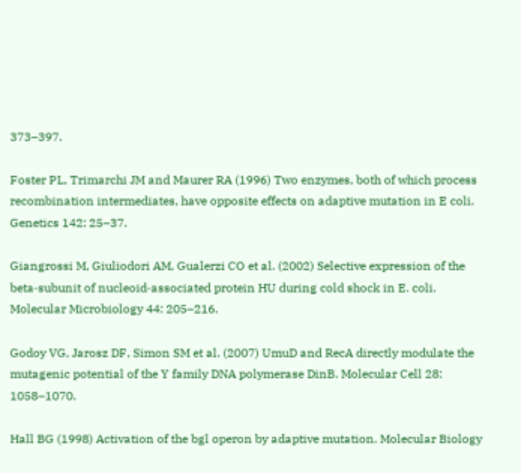373–397.

Foster PL, Trimarchi JM and Maurer RA (1996) Two enzymes, both of which process recombination intermediates, have opposite effects on adaptive mutation in E coli. Genetics 142: 25–37.

Giangrossi M, Giuliodori AM, Gualerzi CO et al. (2002) Selective expression of the beta‐subunit of nucleoid‐associated protein HU during cold shock in E. coli. Molecular Microbiology 44: 205–216.

Godoy VG, Jarosz DF, Simon SM et al. (2007) UmuD and RecA directly modulate the mutagenic potential of the Y family DNA polymerase DinB. Molecular Cell 28: 1058–1070.

Hall BG (1998) Activation of the bgl operon by adaptive mutation. Molecular Biology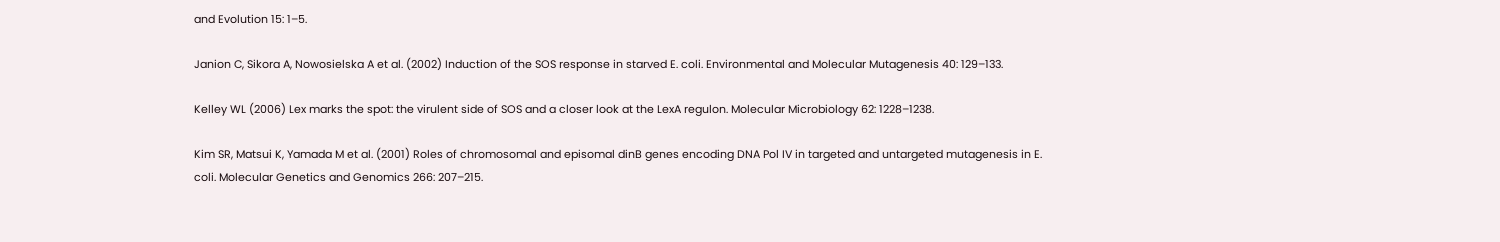and Evolution 15: 1–5.

Janion C, Sikora A, Nowosielska A et al. (2002) Induction of the SOS response in starved E. coli. Environmental and Molecular Mutagenesis 40: 129–133.

Kelley WL (2006) Lex marks the spot: the virulent side of SOS and a closer look at the LexA regulon. Molecular Microbiology 62: 1228–1238.

Kim SR, Matsui K, Yamada M et al. (2001) Roles of chromosomal and episomal dinB genes encoding DNA Pol IV in targeted and untargeted mutagenesis in E. coli. Molecular Genetics and Genomics 266: 207–215.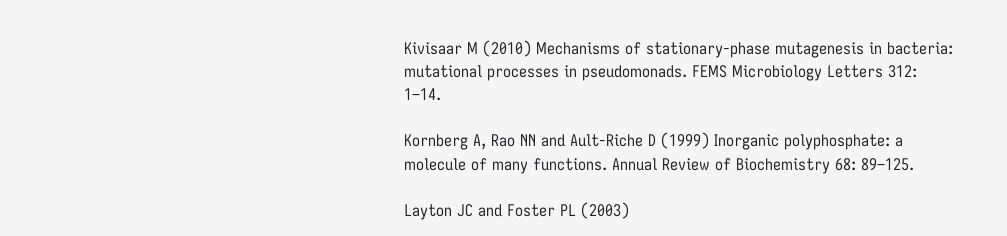Kivisaar M (2010) Mechanisms of stationary‐phase mutagenesis in bacteria: mutational processes in pseudomonads. FEMS Microbiology Letters 312: 1–14.

Kornberg A, Rao NN and Ault‐Riche D (1999) Inorganic polyphosphate: a molecule of many functions. Annual Review of Biochemistry 68: 89–125.

Layton JC and Foster PL (2003)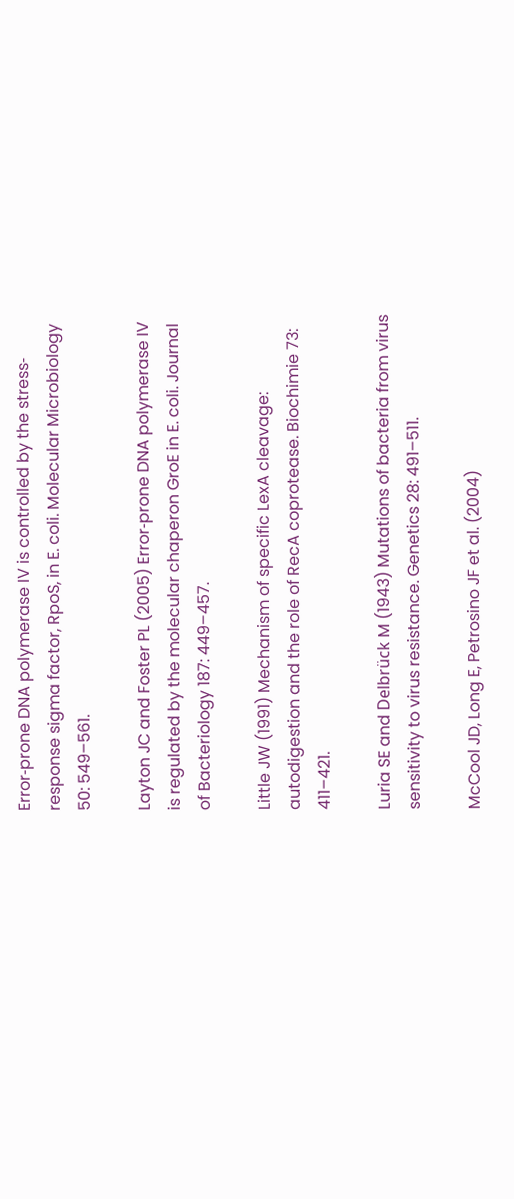Error‐prone DNA polymerase IV is controlled by the stress‐response sigma factor, RpoS, in E. coli. Molecular Microbiology 50: 549–561.

Layton JC and Foster PL (2005) Error‐prone DNA polymerase IV is regulated by the molecular chaperon GroE in E. coli. Journal of Bacteriology 187: 449–457.

Little JW (1991) Mechanism of specific LexA cleavage: autodigestion and the role of RecA coprotease. Biochimie 73: 411–421.

Luria SE and Delbrück M (1943) Mutations of bacteria from virus sensitivity to virus resistance. Genetics 28: 491–511.

McCool JD, Long E, Petrosino JF et al. (2004)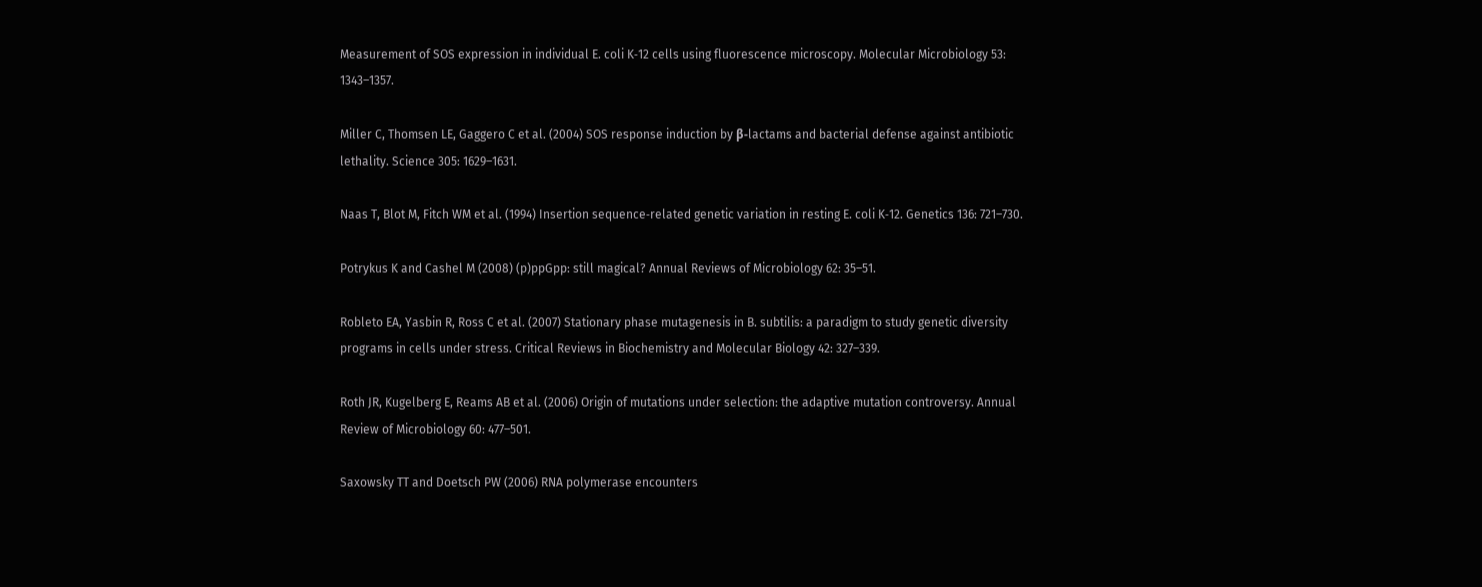Measurement of SOS expression in individual E. coli K‐12 cells using fluorescence microscopy. Molecular Microbiology 53: 1343–1357.

Miller C, Thomsen LE, Gaggero C et al. (2004) SOS response induction by β‐lactams and bacterial defense against antibiotic lethality. Science 305: 1629–1631.

Naas T, Blot M, Fitch WM et al. (1994) Insertion sequence‐related genetic variation in resting E. coli K‐12. Genetics 136: 721–730.

Potrykus K and Cashel M (2008) (p)ppGpp: still magical? Annual Reviews of Microbiology 62: 35–51.

Robleto EA, Yasbin R, Ross C et al. (2007) Stationary phase mutagenesis in B. subtilis: a paradigm to study genetic diversity programs in cells under stress. Critical Reviews in Biochemistry and Molecular Biology 42: 327–339.

Roth JR, Kugelberg E, Reams AB et al. (2006) Origin of mutations under selection: the adaptive mutation controversy. Annual Review of Microbiology 60: 477–501.

Saxowsky TT and Doetsch PW (2006) RNA polymerase encounters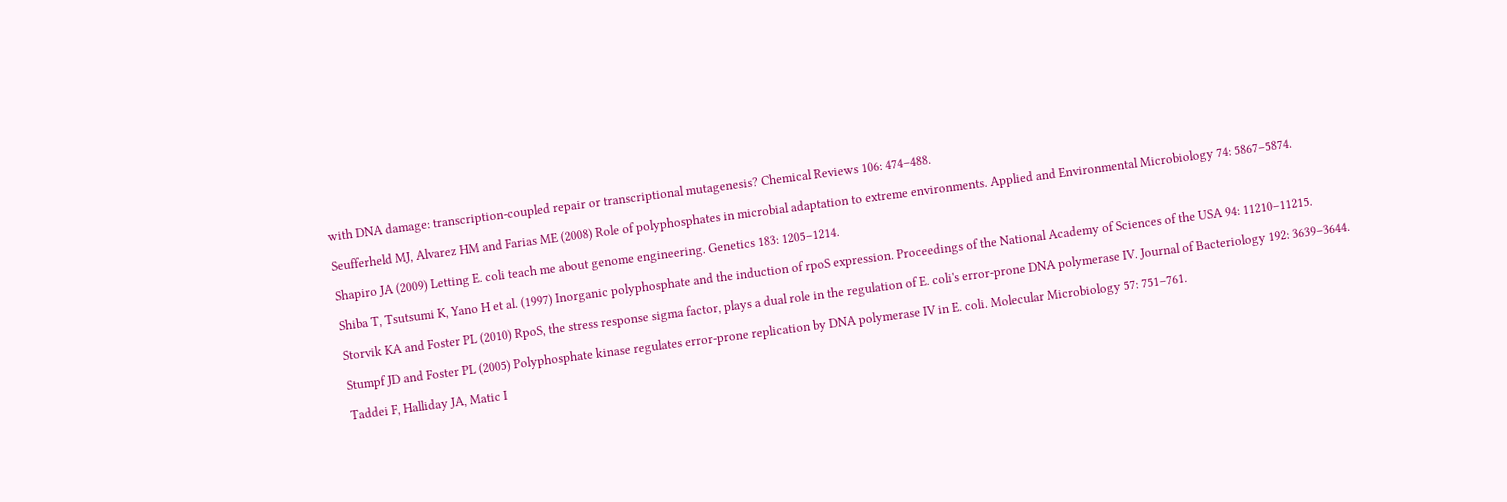with DNA damage: transcription‐coupled repair or transcriptional mutagenesis? Chemical Reviews 106: 474–488.

Seufferheld MJ, Alvarez HM and Farias ME (2008) Role of polyphosphates in microbial adaptation to extreme environments. Applied and Environmental Microbiology 74: 5867–5874.

Shapiro JA (2009) Letting E. coli teach me about genome engineering. Genetics 183: 1205–1214.

Shiba T, Tsutsumi K, Yano H et al. (1997) Inorganic polyphosphate and the induction of rpoS expression. Proceedings of the National Academy of Sciences of the USA 94: 11210–11215.

Storvik KA and Foster PL (2010) RpoS, the stress response sigma factor, plays a dual role in the regulation of E. coli's error‐prone DNA polymerase IV. Journal of Bacteriology 192: 3639–3644.

Stumpf JD and Foster PL (2005) Polyphosphate kinase regulates error‐prone replication by DNA polymerase IV in E. coli. Molecular Microbiology 57: 751–761.

Taddei F, Halliday JA, Matic I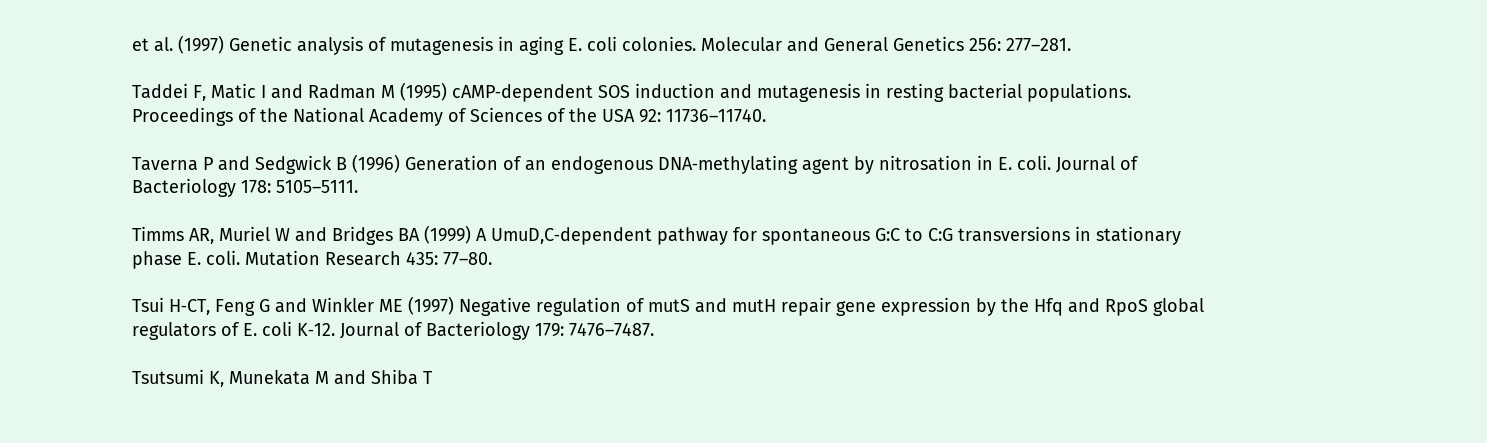et al. (1997) Genetic analysis of mutagenesis in aging E. coli colonies. Molecular and General Genetics 256: 277–281.

Taddei F, Matic I and Radman M (1995) cAMP‐dependent SOS induction and mutagenesis in resting bacterial populations. Proceedings of the National Academy of Sciences of the USA 92: 11736–11740.

Taverna P and Sedgwick B (1996) Generation of an endogenous DNA‐methylating agent by nitrosation in E. coli. Journal of Bacteriology 178: 5105–5111.

Timms AR, Muriel W and Bridges BA (1999) A UmuD,C‐dependent pathway for spontaneous G:C to C:G transversions in stationary phase E. coli. Mutation Research 435: 77–80.

Tsui H‐CT, Feng G and Winkler ME (1997) Negative regulation of mutS and mutH repair gene expression by the Hfq and RpoS global regulators of E. coli K‐12. Journal of Bacteriology 179: 7476–7487.

Tsutsumi K, Munekata M and Shiba T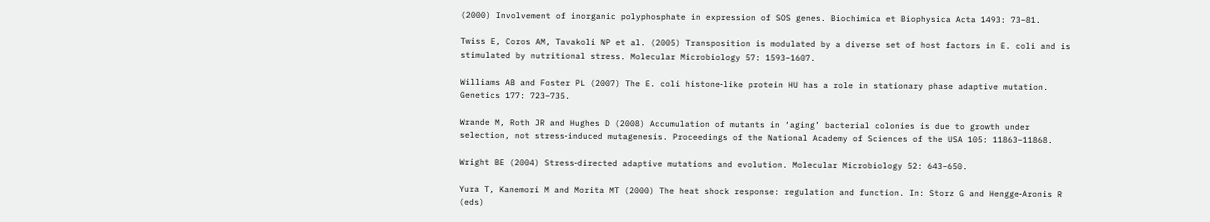(2000) Involvement of inorganic polyphosphate in expression of SOS genes. Biochimica et Biophysica Acta 1493: 73–81.

Twiss E, Coros AM, Tavakoli NP et al. (2005) Transposition is modulated by a diverse set of host factors in E. coli and is stimulated by nutritional stress. Molecular Microbiology 57: 1593–1607.

Williams AB and Foster PL (2007) The E. coli histone‐like protein HU has a role in stationary phase adaptive mutation. Genetics 177: 723–735.

Wrande M, Roth JR and Hughes D (2008) Accumulation of mutants in ‘aging’ bacterial colonies is due to growth under selection, not stress‐induced mutagenesis. Proceedings of the National Academy of Sciences of the USA 105: 11863–11868.

Wright BE (2004) Stress‐directed adaptive mutations and evolution. Molecular Microbiology 52: 643–650.

Yura T, Kanemori M and Morita MT (2000) The heat shock response: regulation and function. In: Storz G and Hengge‐Aronis R (eds)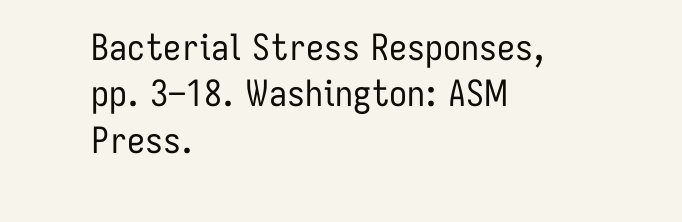Bacterial Stress Responses, pp. 3–18. Washington: ASM Press.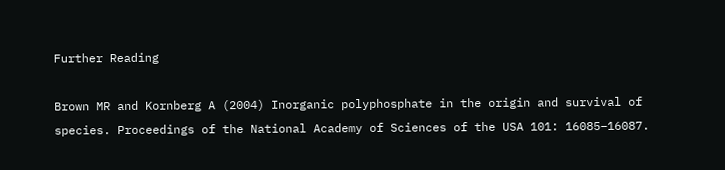Further Reading

Brown MR and Kornberg A (2004) Inorganic polyphosphate in the origin and survival of species. Proceedings of the National Academy of Sciences of the USA 101: 16085–16087.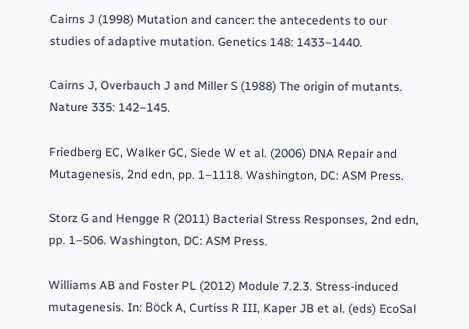Cairns J (1998) Mutation and cancer: the antecedents to our studies of adaptive mutation. Genetics 148: 1433–1440.

Cairns J, Overbauch J and Miller S (1988) The origin of mutants. Nature 335: 142–145.

Friedberg EC, Walker GC, Siede W et al. (2006) DNA Repair and Mutagenesis, 2nd edn, pp. 1–1118. Washington, DC: ASM Press.

Storz G and Hengge R (2011) Bacterial Stress Responses, 2nd edn, pp. 1–506. Washington, DC: ASM Press.

Williams AB and Foster PL (2012) Module 7.2.3. Stress‐induced mutagenesis. In: Böck A, Curtiss R III, Kaper JB et al. (eds) EcoSal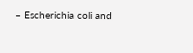– Escherichia coli and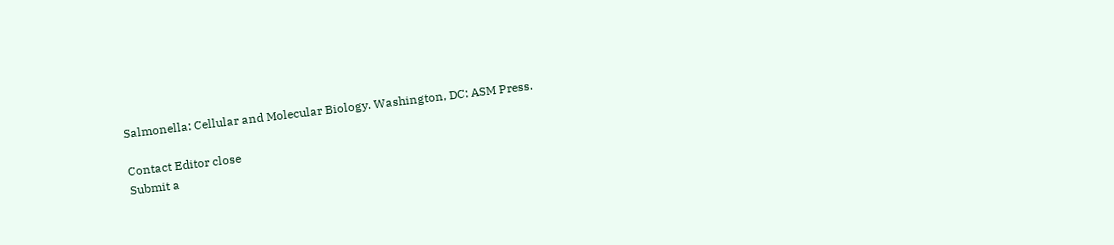Salmonella: Cellular and Molecular Biology. Washington, DC: ASM Press.

Contact Editor close
Submit a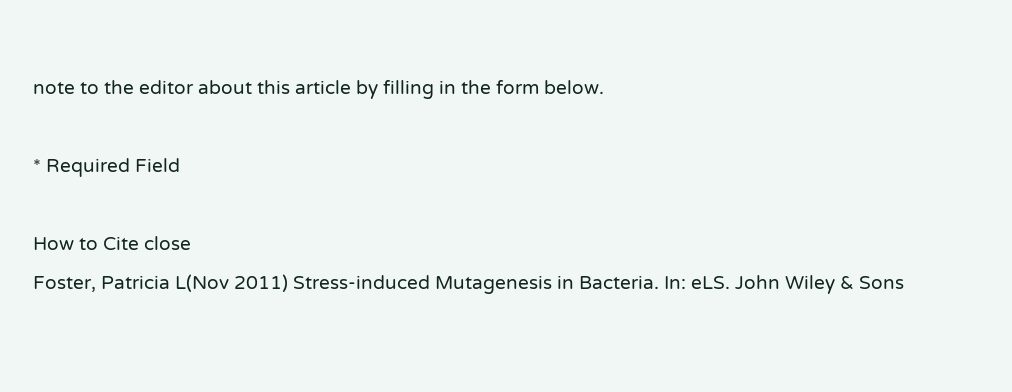note to the editor about this article by filling in the form below.

* Required Field

How to Cite close
Foster, Patricia L(Nov 2011) Stress‐induced Mutagenesis in Bacteria. In: eLS. John Wiley & Sons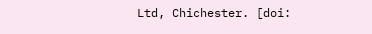Ltd, Chichester. [doi: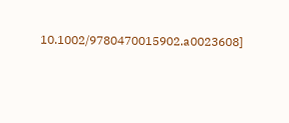10.1002/9780470015902.a0023608]